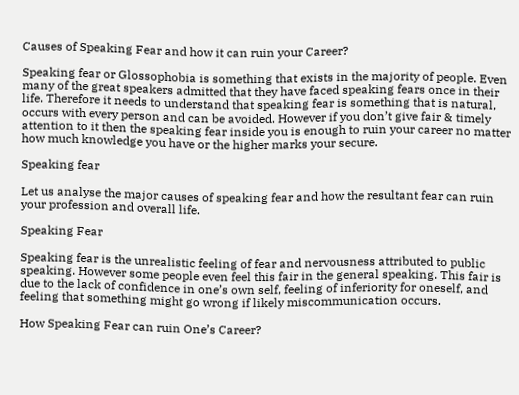Causes of Speaking Fear and how it can ruin your Career?

Speaking fear or Glossophobia is something that exists in the majority of people. Even many of the great speakers admitted that they have faced speaking fears once in their life. Therefore it needs to understand that speaking fear is something that is natural, occurs with every person and can be avoided. However if you don’t give fair & timely attention to it then the speaking fear inside you is enough to ruin your career no matter how much knowledge you have or the higher marks your secure.

Speaking fear

Let us analyse the major causes of speaking fear and how the resultant fear can ruin your profession and overall life.

Speaking Fear

Speaking fear is the unrealistic feeling of fear and nervousness attributed to public speaking. However some people even feel this fair in the general speaking. This fair is due to the lack of confidence in one’s own self, feeling of inferiority for oneself, and feeling that something might go wrong if likely miscommunication occurs.

How Speaking Fear can ruin One’s Career?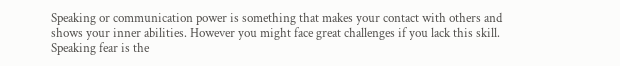Speaking or communication power is something that makes your contact with others and shows your inner abilities. However you might face great challenges if you lack this skill. Speaking fear is the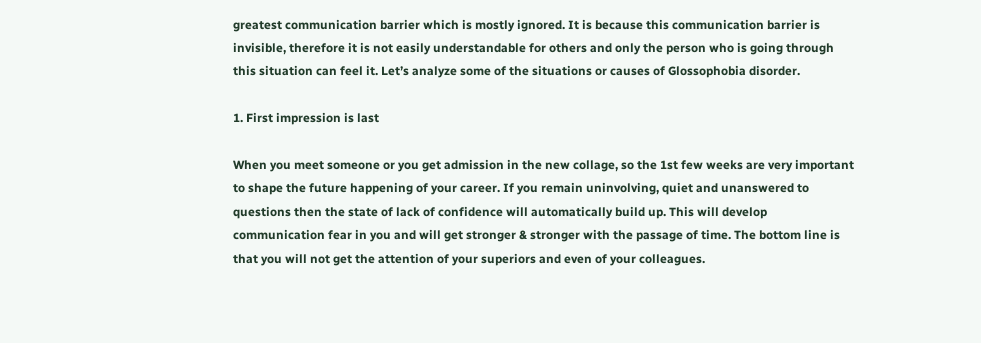greatest communication barrier which is mostly ignored. It is because this communication barrier is invisible, therefore it is not easily understandable for others and only the person who is going through this situation can feel it. Let’s analyze some of the situations or causes of Glossophobia disorder.

1. First impression is last

When you meet someone or you get admission in the new collage, so the 1st few weeks are very important to shape the future happening of your career. If you remain uninvolving, quiet and unanswered to questions then the state of lack of confidence will automatically build up. This will develop communication fear in you and will get stronger & stronger with the passage of time. The bottom line is that you will not get the attention of your superiors and even of your colleagues.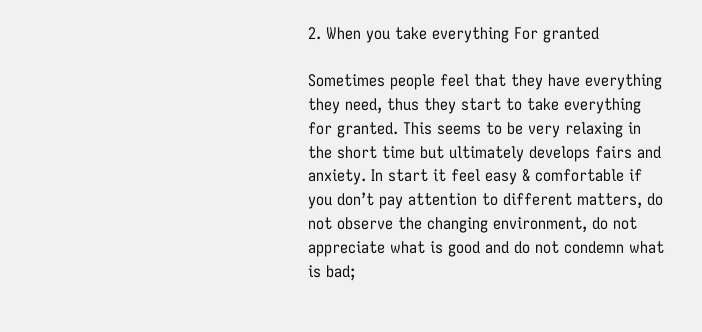2. When you take everything For granted

Sometimes people feel that they have everything they need, thus they start to take everything for granted. This seems to be very relaxing in the short time but ultimately develops fairs and anxiety. In start it feel easy & comfortable if you don’t pay attention to different matters, do not observe the changing environment, do not appreciate what is good and do not condemn what is bad;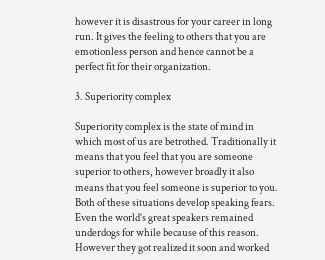however it is disastrous for your career in long run. It gives the feeling to others that you are emotionless person and hence cannot be a perfect fit for their organization.

3. Superiority complex

Superiority complex is the state of mind in which most of us are betrothed. Traditionally it means that you feel that you are someone superior to others, however broadly it also means that you feel someone is superior to you. Both of these situations develop speaking fears. Even the world’s great speakers remained underdogs for while because of this reason. However they got realized it soon and worked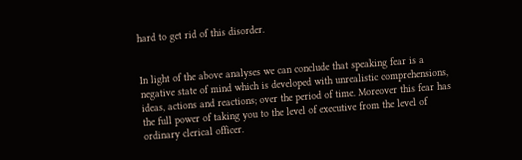hard to get rid of this disorder.


In light of the above analyses we can conclude that speaking fear is a negative state of mind which is developed with unrealistic comprehensions, ideas, actions and reactions; over the period of time. Moreover this fear has the full power of taking you to the level of executive from the level of ordinary clerical officer.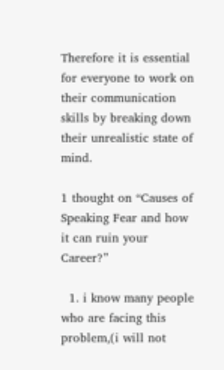Therefore it is essential for everyone to work on their communication skills by breaking down their unrealistic state of mind.

1 thought on “Causes of Speaking Fear and how it can ruin your Career?”

  1. i know many people who are facing this problem,(i will not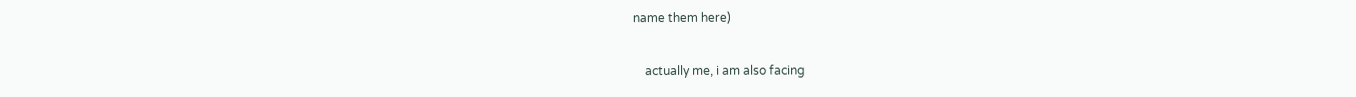name them here)

    actually me, i am also facing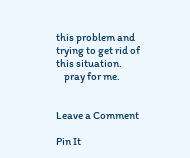this problem and trying to get rid of this situation.
    pray for me.


Leave a Comment

Pin It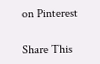on Pinterest

Share This